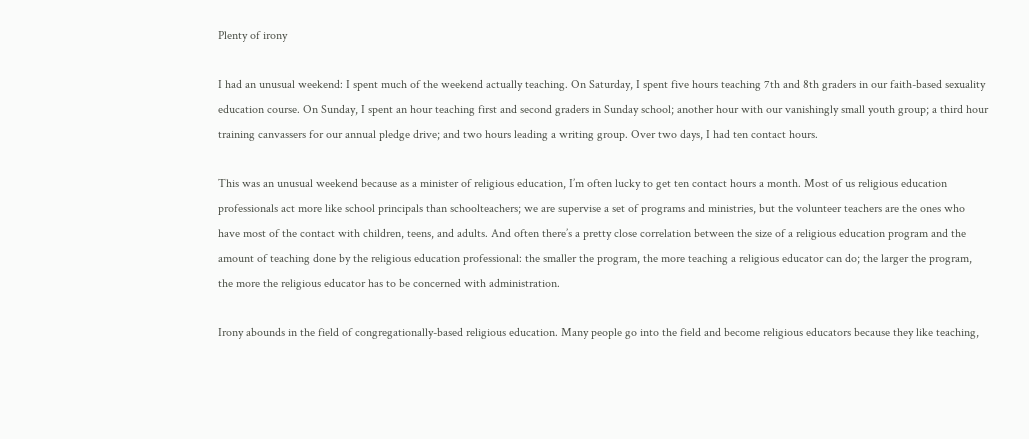Plenty of irony

I had an unusual weekend: I spent much of the weekend actually teaching. On Saturday, I spent five hours teaching 7th and 8th graders in our faith-based sexuality education course. On Sunday, I spent an hour teaching first and second graders in Sunday school; another hour with our vanishingly small youth group; a third hour training canvassers for our annual pledge drive; and two hours leading a writing group. Over two days, I had ten contact hours.

This was an unusual weekend because as a minister of religious education, I’m often lucky to get ten contact hours a month. Most of us religious education professionals act more like school principals than schoolteachers; we are supervise a set of programs and ministries, but the volunteer teachers are the ones who have most of the contact with children, teens, and adults. And often there’s a pretty close correlation between the size of a religious education program and the amount of teaching done by the religious education professional: the smaller the program, the more teaching a religious educator can do; the larger the program, the more the religious educator has to be concerned with administration.

Irony abounds in the field of congregationally-based religious education. Many people go into the field and become religious educators because they like teaching,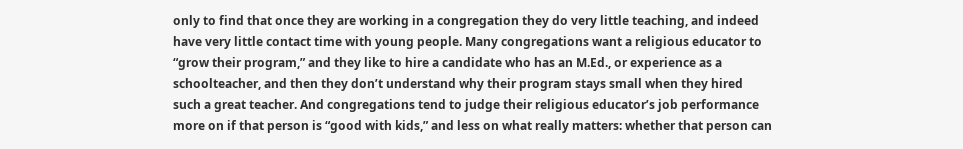only to find that once they are working in a congregation they do very little teaching, and indeed have very little contact time with young people. Many congregations want a religious educator to “grow their program,” and they like to hire a candidate who has an M.Ed., or experience as a schoolteacher, and then they don’t understand why their program stays small when they hired such a great teacher. And congregations tend to judge their religious educator’s job performance more on if that person is “good with kids,” and less on what really matters: whether that person can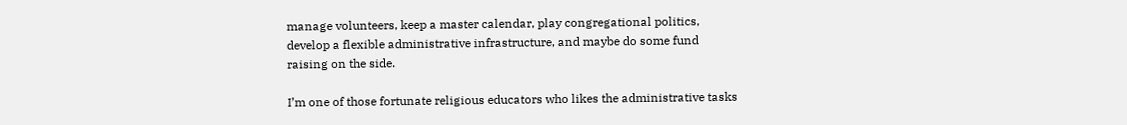manage volunteers, keep a master calendar, play congregational politics, develop a flexible administrative infrastructure, and maybe do some fund raising on the side.

I’m one of those fortunate religious educators who likes the administrative tasks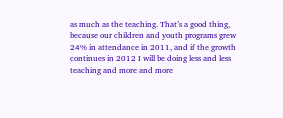as much as the teaching. That’s a good thing, because our children and youth programs grew 24% in attendance in 2011, and if the growth continues in 2012 I will be doing less and less teaching and more and more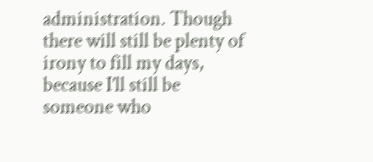administration. Though there will still be plenty of irony to fill my days, because I’ll still be someone who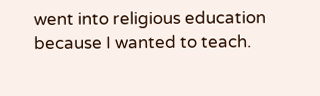went into religious education because I wanted to teach.